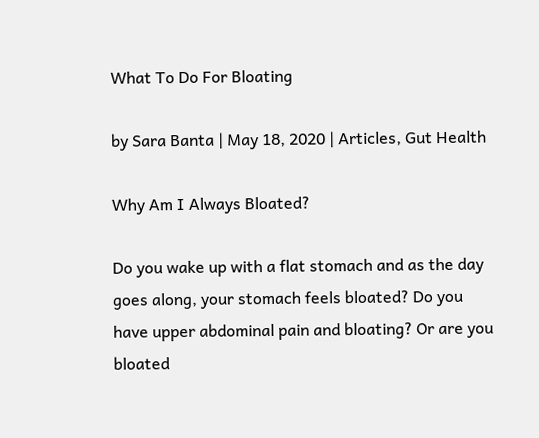What To Do For Bloating

by Sara Banta | May 18, 2020 | Articles, Gut Health

Why Am I Always Bloated?

Do you wake up with a flat stomach and as the day goes along, your stomach feels bloated? Do you have upper abdominal pain and bloating? Or are you bloated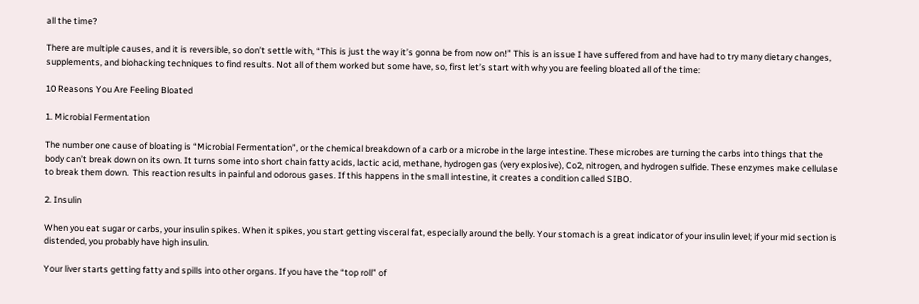all the time?

There are multiple causes, and it is reversible, so don’t settle with, “This is just the way it’s gonna be from now on!” This is an issue I have suffered from and have had to try many dietary changes, supplements, and biohacking techniques to find results. Not all of them worked but some have, so, first let’s start with why you are feeling bloated all of the time:

10 Reasons You Are Feeling Bloated

1. Microbial Fermentation

The number one cause of bloating is “Microbial Fermentation”, or the chemical breakdown of a carb or a microbe in the large intestine. These microbes are turning the carbs into things that the body can’t break down on its own. It turns some into short chain fatty acids, lactic acid, methane, hydrogen gas (very explosive), Co2, nitrogen, and hydrogen sulfide. These enzymes make cellulase to break them down.  This reaction results in painful and odorous gases. If this happens in the small intestine, it creates a condition called SIBO.

2. Insulin

When you eat sugar or carbs, your insulin spikes. When it spikes, you start getting visceral fat, especially around the belly. Your stomach is a great indicator of your insulin level; if your mid section is distended, you probably have high insulin.

Your liver starts getting fatty and spills into other organs. If you have the “top roll” of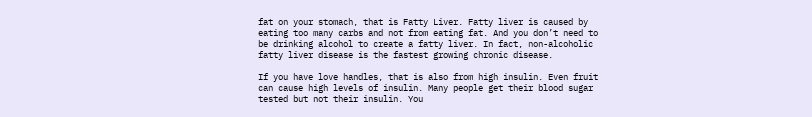fat on your stomach, that is Fatty Liver. Fatty liver is caused by eating too many carbs and not from eating fat. And you don’t need to be drinking alcohol to create a fatty liver. In fact, non-alcoholic fatty liver disease is the fastest growing chronic disease.

If you have love handles, that is also from high insulin. Even fruit can cause high levels of insulin. Many people get their blood sugar tested but not their insulin. You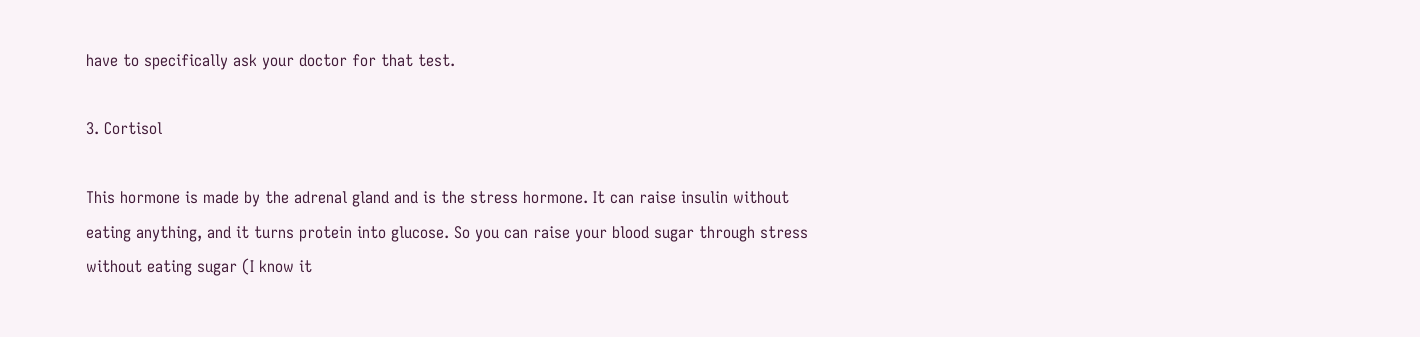have to specifically ask your doctor for that test.

3. Cortisol

This hormone is made by the adrenal gland and is the stress hormone. It can raise insulin without eating anything, and it turns protein into glucose. So you can raise your blood sugar through stress without eating sugar (I know it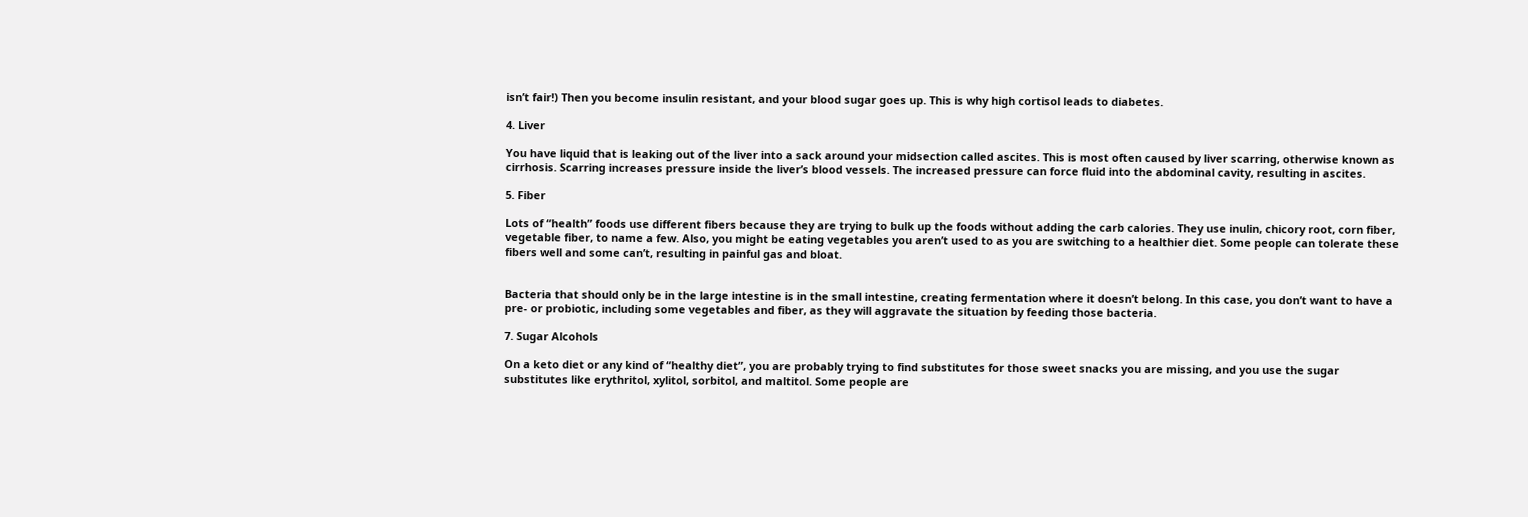isn’t fair!) Then you become insulin resistant, and your blood sugar goes up. This is why high cortisol leads to diabetes.

4. Liver

You have liquid that is leaking out of the liver into a sack around your midsection called ascites. This is most often caused by liver scarring, otherwise known as cirrhosis. Scarring increases pressure inside the liver’s blood vessels. The increased pressure can force fluid into the abdominal cavity, resulting in ascites.

5. Fiber

Lots of “health” foods use different fibers because they are trying to bulk up the foods without adding the carb calories. They use inulin, chicory root, corn fiber, vegetable fiber, to name a few. Also, you might be eating vegetables you aren’t used to as you are switching to a healthier diet. Some people can tolerate these fibers well and some can’t, resulting in painful gas and bloat.


Bacteria that should only be in the large intestine is in the small intestine, creating fermentation where it doesn’t belong. In this case, you don’t want to have a pre- or probiotic, including some vegetables and fiber, as they will aggravate the situation by feeding those bacteria.

7. Sugar Alcohols

On a keto diet or any kind of “healthy diet”, you are probably trying to find substitutes for those sweet snacks you are missing, and you use the sugar substitutes like erythritol, xylitol, sorbitol, and maltitol. Some people are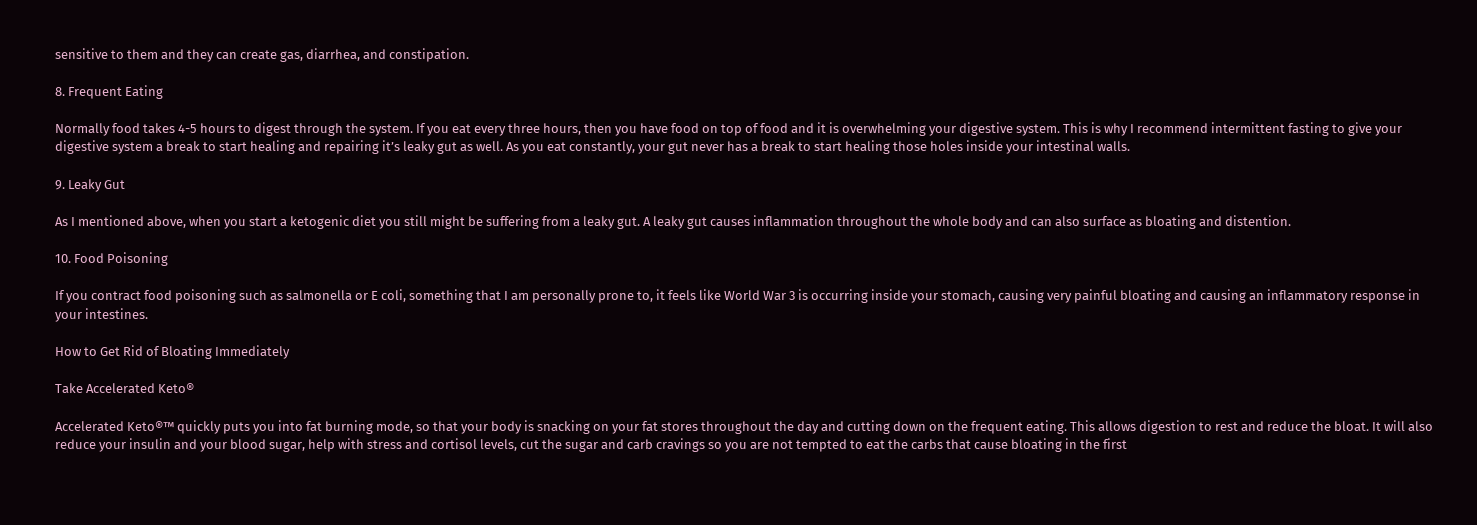sensitive to them and they can create gas, diarrhea, and constipation.

8. Frequent Eating

Normally food takes 4-5 hours to digest through the system. If you eat every three hours, then you have food on top of food and it is overwhelming your digestive system. This is why I recommend intermittent fasting to give your digestive system a break to start healing and repairing it’s leaky gut as well. As you eat constantly, your gut never has a break to start healing those holes inside your intestinal walls.

9. Leaky Gut

As I mentioned above, when you start a ketogenic diet you still might be suffering from a leaky gut. A leaky gut causes inflammation throughout the whole body and can also surface as bloating and distention.

10. Food Poisoning

If you contract food poisoning such as salmonella or E coli, something that I am personally prone to, it feels like World War 3 is occurring inside your stomach, causing very painful bloating and causing an inflammatory response in your intestines.

How to Get Rid of Bloating Immediately

Take Accelerated Keto®

Accelerated Keto®™ quickly puts you into fat burning mode, so that your body is snacking on your fat stores throughout the day and cutting down on the frequent eating. This allows digestion to rest and reduce the bloat. It will also reduce your insulin and your blood sugar, help with stress and cortisol levels, cut the sugar and carb cravings so you are not tempted to eat the carbs that cause bloating in the first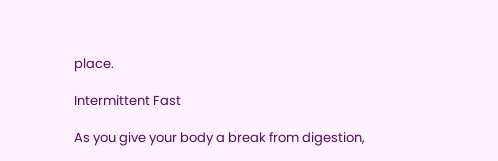place.

Intermittent Fast

As you give your body a break from digestion,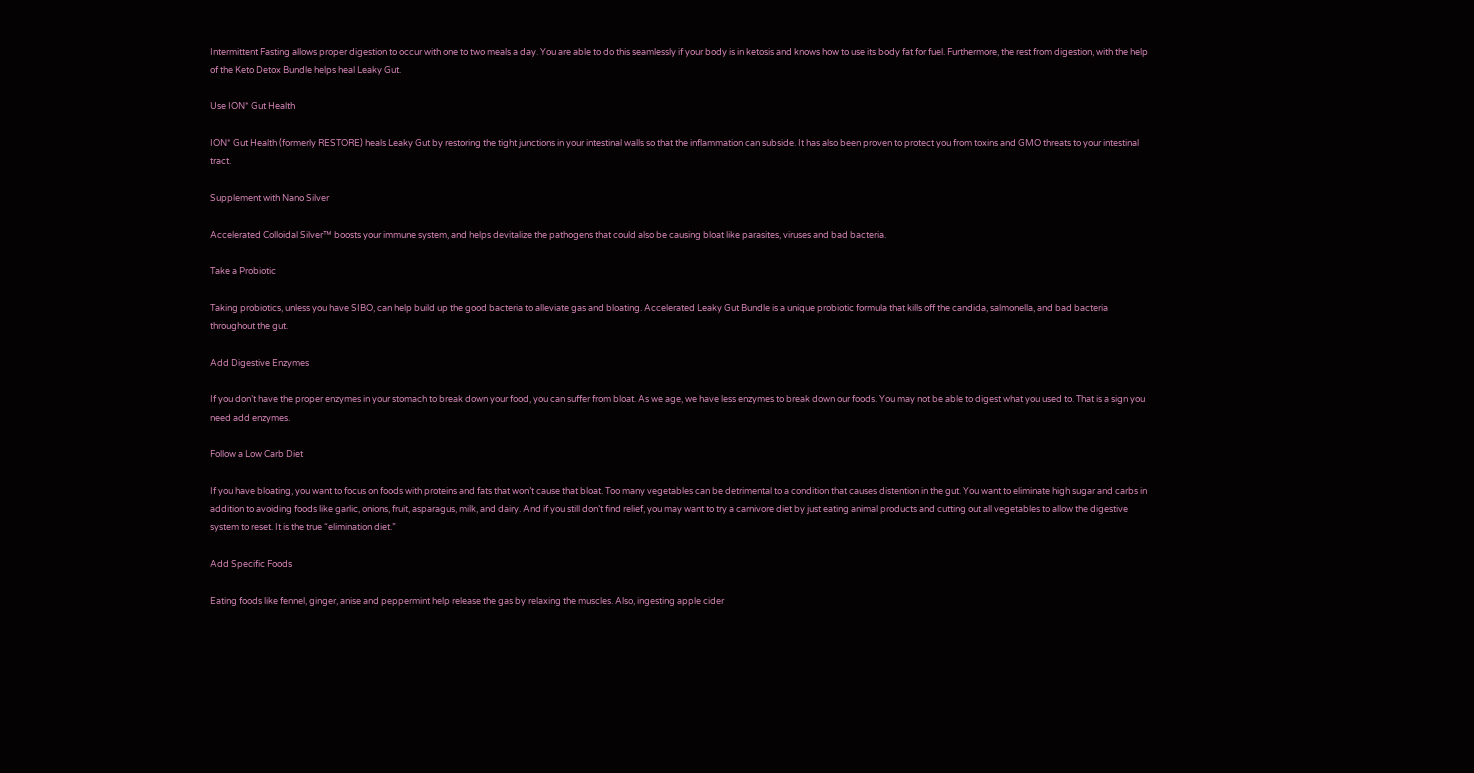Intermittent Fasting allows proper digestion to occur with one to two meals a day. You are able to do this seamlessly if your body is in ketosis and knows how to use its body fat for fuel. Furthermore, the rest from digestion, with the help of the Keto Detox Bundle helps heal Leaky Gut.

Use ION* Gut Health

ION* Gut Health (formerly RESTORE) heals Leaky Gut by restoring the tight junctions in your intestinal walls so that the inflammation can subside. It has also been proven to protect you from toxins and GMO threats to your intestinal tract.

Supplement with Nano Silver

Accelerated Colloidal Silver™ boosts your immune system, and helps devitalize the pathogens that could also be causing bloat like parasites, viruses and bad bacteria.

Take a Probiotic

Taking probiotics, unless you have SIBO, can help build up the good bacteria to alleviate gas and bloating. Accelerated Leaky Gut Bundle is a unique probiotic formula that kills off the candida, salmonella, and bad bacteria throughout the gut.

Add Digestive Enzymes

If you don’t have the proper enzymes in your stomach to break down your food, you can suffer from bloat. As we age, we have less enzymes to break down our foods. You may not be able to digest what you used to. That is a sign you need add enzymes.

Follow a Low Carb Diet

If you have bloating, you want to focus on foods with proteins and fats that won’t cause that bloat. Too many vegetables can be detrimental to a condition that causes distention in the gut. You want to eliminate high sugar and carbs in addition to avoiding foods like garlic, onions, fruit, asparagus, milk, and dairy. And if you still don’t find relief, you may want to try a carnivore diet by just eating animal products and cutting out all vegetables to allow the digestive system to reset. It is the true “elimination diet.”

Add Specific Foods

Eating foods like fennel, ginger, anise and peppermint help release the gas by relaxing the muscles. Also, ingesting apple cider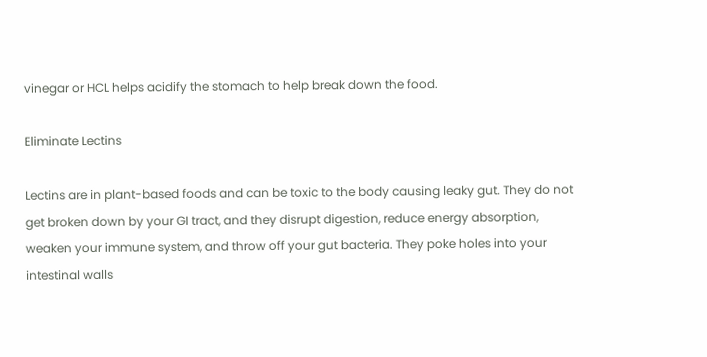vinegar or HCL helps acidify the stomach to help break down the food.

Eliminate Lectins

Lectins are in plant-based foods and can be toxic to the body causing leaky gut. They do not get broken down by your GI tract, and they disrupt digestion, reduce energy absorption, weaken your immune system, and throw off your gut bacteria. They poke holes into your intestinal walls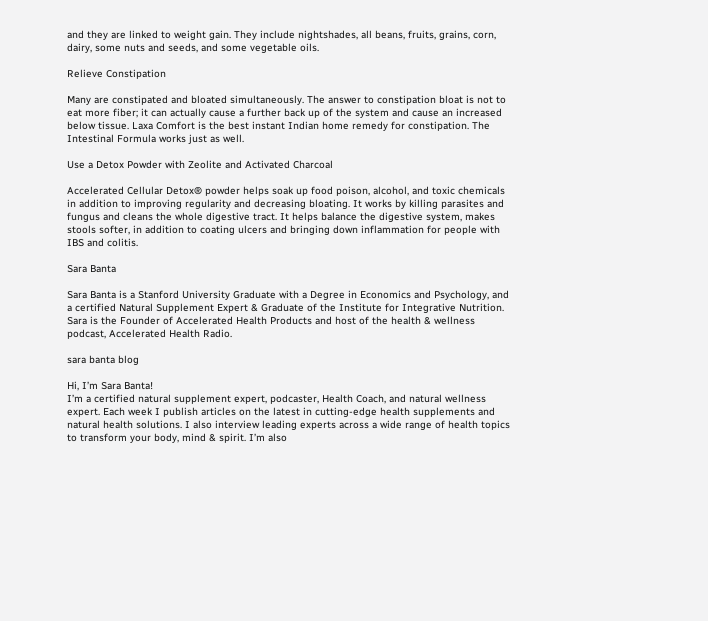and they are linked to weight gain. They include nightshades, all beans, fruits, grains, corn, dairy, some nuts and seeds, and some vegetable oils.

Relieve Constipation

Many are constipated and bloated simultaneously. The answer to constipation bloat is not to eat more fiber; it can actually cause a further back up of the system and cause an increased below tissue. Laxa Comfort is the best instant Indian home remedy for constipation. The Intestinal Formula works just as well.

Use a Detox Powder with Zeolite and Activated Charcoal

Accelerated Cellular Detox® powder helps soak up food poison, alcohol, and toxic chemicals in addition to improving regularity and decreasing bloating. It works by killing parasites and fungus and cleans the whole digestive tract. It helps balance the digestive system, makes stools softer, in addition to coating ulcers and bringing down inflammation for people with IBS and colitis.

Sara Banta

Sara Banta is a Stanford University Graduate with a Degree in Economics and Psychology, and a certified Natural Supplement Expert & Graduate of the Institute for Integrative Nutrition. Sara is the Founder of Accelerated Health Products and host of the health & wellness podcast, Accelerated Health Radio.

sara banta blog

Hi, I’m Sara Banta!
I’m a certified natural supplement expert, podcaster, Health Coach, and natural wellness expert. Each week I publish articles on the latest in cutting-edge health supplements and natural health solutions. I also interview leading experts across a wide range of health topics to transform your body, mind & spirit. I’m also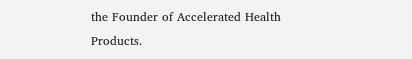the Founder of Accelerated Health Products.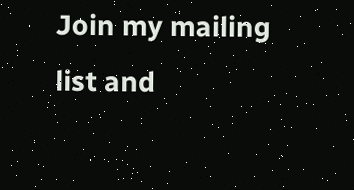Join my mailing list and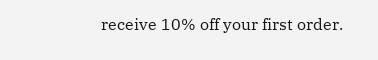receive 10% off your first order.